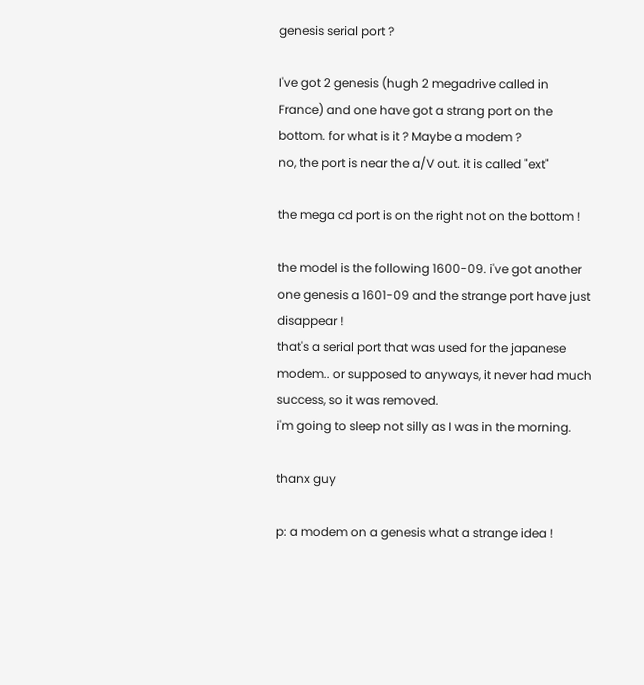genesis serial port ?

I've got 2 genesis (hugh 2 megadrive called in France) and one have got a strang port on the bottom. for what is it ? Maybe a modem ?
no, the port is near the a/V out. it is called "ext"

the mega cd port is on the right not on the bottom !

the model is the following 1600-09. i've got another one genesis a 1601-09 and the strange port have just disappear !
that's a serial port that was used for the japanese modem.. or supposed to anyways, it never had much success, so it was removed.
i'm going to sleep not silly as I was in the morning.

thanx guy

p: a modem on a genesis what a strange idea !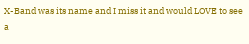X-Band was its name and I miss it and would LOVE to see a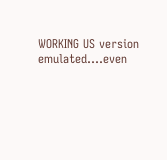WORKING US version emulated....even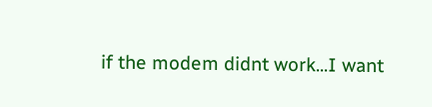if the modem didnt work...I want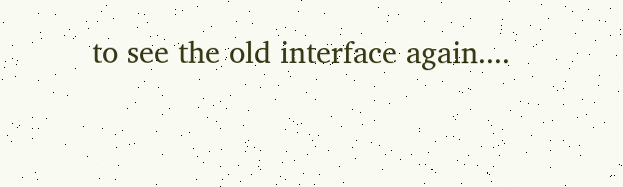to see the old interface again....